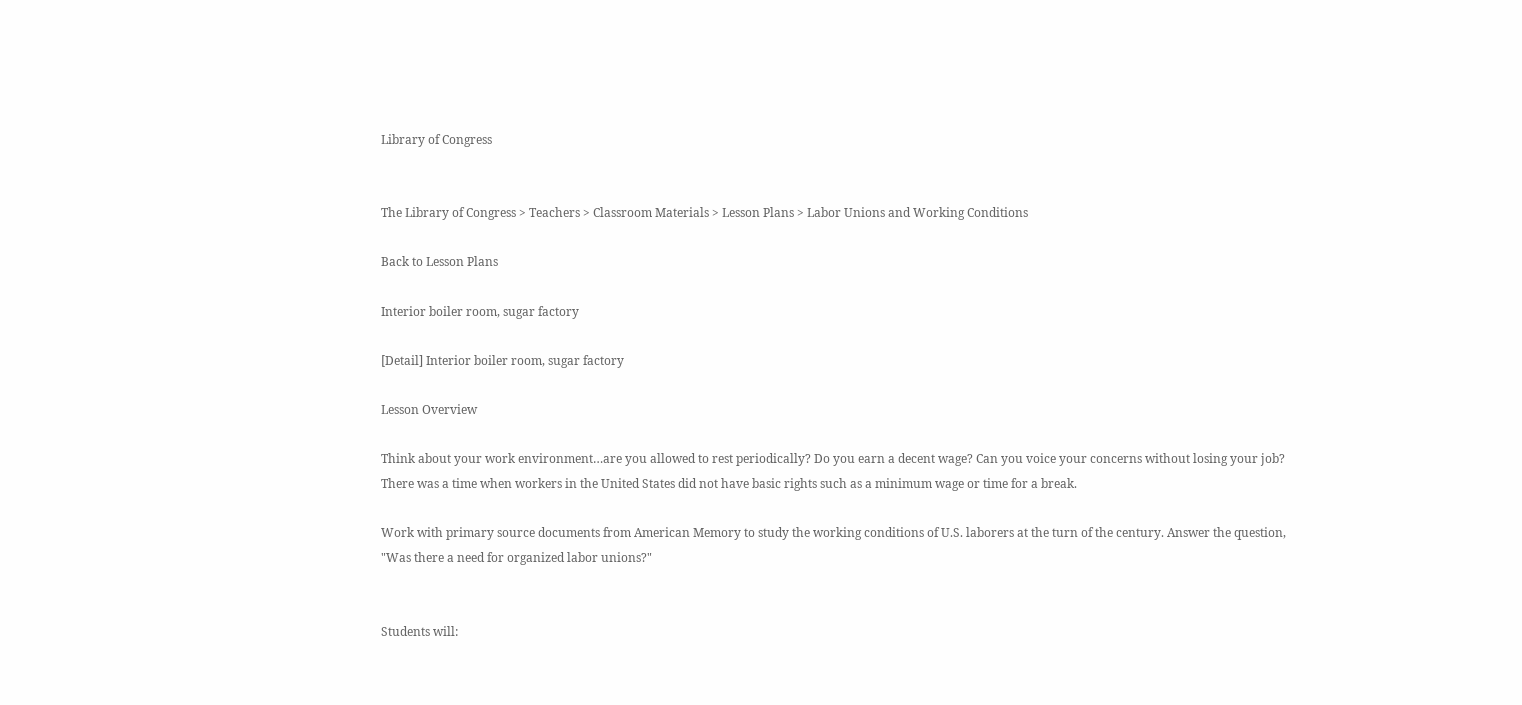Library of Congress


The Library of Congress > Teachers > Classroom Materials > Lesson Plans > Labor Unions and Working Conditions

Back to Lesson Plans

Interior boiler room, sugar factory

[Detail] Interior boiler room, sugar factory

Lesson Overview

Think about your work environment…are you allowed to rest periodically? Do you earn a decent wage? Can you voice your concerns without losing your job? There was a time when workers in the United States did not have basic rights such as a minimum wage or time for a break.

Work with primary source documents from American Memory to study the working conditions of U.S. laborers at the turn of the century. Answer the question, "Was there a need for organized labor unions?"


Students will: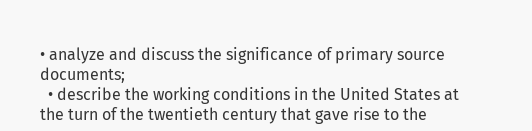• analyze and discuss the significance of primary source documents;
  • describe the working conditions in the United States at the turn of the twentieth century that gave rise to the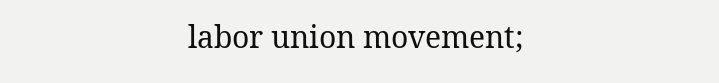labor union movement;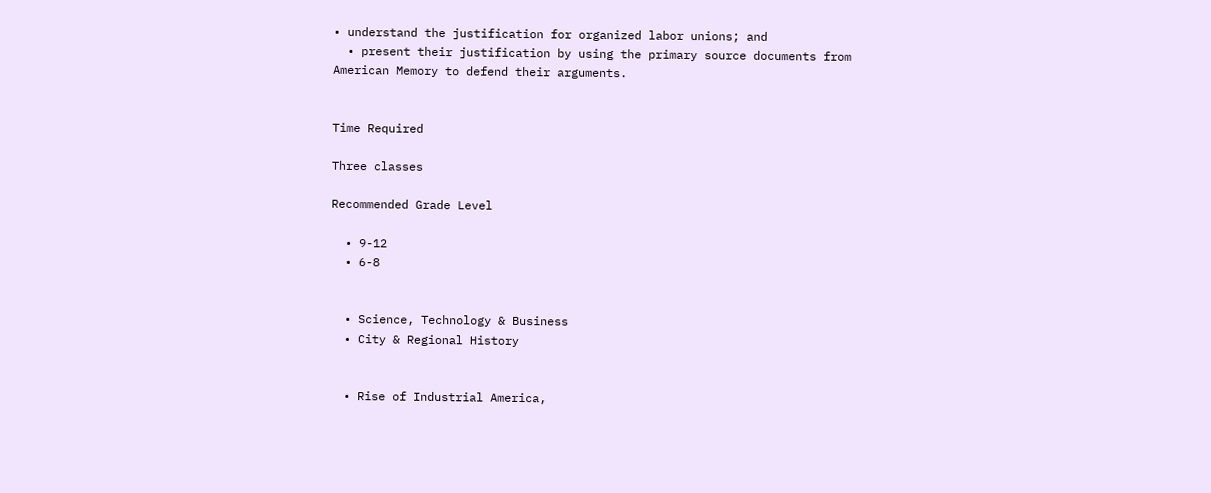• understand the justification for organized labor unions; and
  • present their justification by using the primary source documents from American Memory to defend their arguments.


Time Required

Three classes

Recommended Grade Level

  • 9-12
  • 6-8


  • Science, Technology & Business
  • City & Regional History


  • Rise of Industrial America,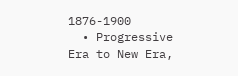1876-1900
  • Progressive Era to New Era,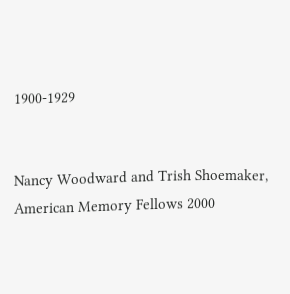1900-1929


Nancy Woodward and Trish Shoemaker, American Memory Fellows 2000